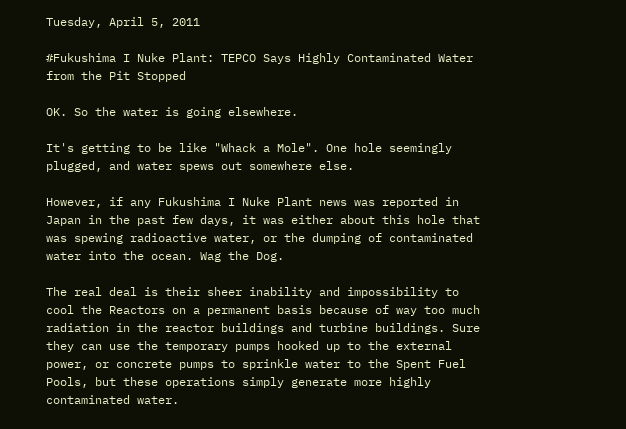Tuesday, April 5, 2011

#Fukushima I Nuke Plant: TEPCO Says Highly Contaminated Water from the Pit Stopped

OK. So the water is going elsewhere.

It's getting to be like "Whack a Mole". One hole seemingly plugged, and water spews out somewhere else.

However, if any Fukushima I Nuke Plant news was reported in Japan in the past few days, it was either about this hole that was spewing radioactive water, or the dumping of contaminated water into the ocean. Wag the Dog.

The real deal is their sheer inability and impossibility to cool the Reactors on a permanent basis because of way too much radiation in the reactor buildings and turbine buildings. Sure they can use the temporary pumps hooked up to the external power, or concrete pumps to sprinkle water to the Spent Fuel Pools, but these operations simply generate more highly contaminated water.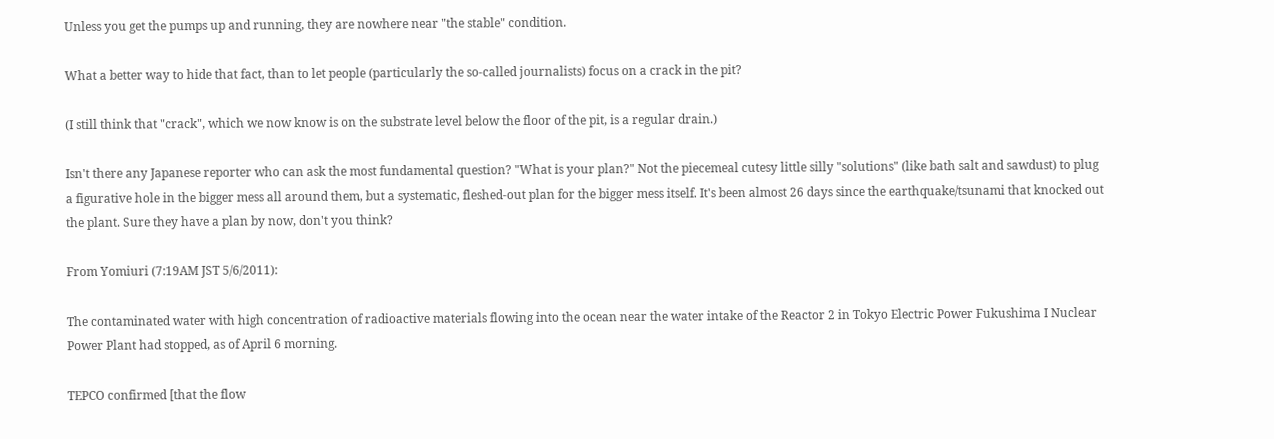Unless you get the pumps up and running, they are nowhere near "the stable" condition.

What a better way to hide that fact, than to let people (particularly the so-called journalists) focus on a crack in the pit?

(I still think that "crack", which we now know is on the substrate level below the floor of the pit, is a regular drain.)

Isn't there any Japanese reporter who can ask the most fundamental question? "What is your plan?" Not the piecemeal cutesy little silly "solutions" (like bath salt and sawdust) to plug a figurative hole in the bigger mess all around them, but a systematic, fleshed-out plan for the bigger mess itself. It's been almost 26 days since the earthquake/tsunami that knocked out the plant. Sure they have a plan by now, don't you think?

From Yomiuri (7:19AM JST 5/6/2011):

The contaminated water with high concentration of radioactive materials flowing into the ocean near the water intake of the Reactor 2 in Tokyo Electric Power Fukushima I Nuclear Power Plant had stopped, as of April 6 morning.

TEPCO confirmed [that the flow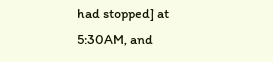had stopped] at 5:30AM, and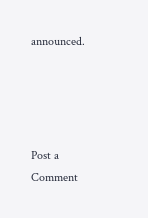announced.




Post a Comment